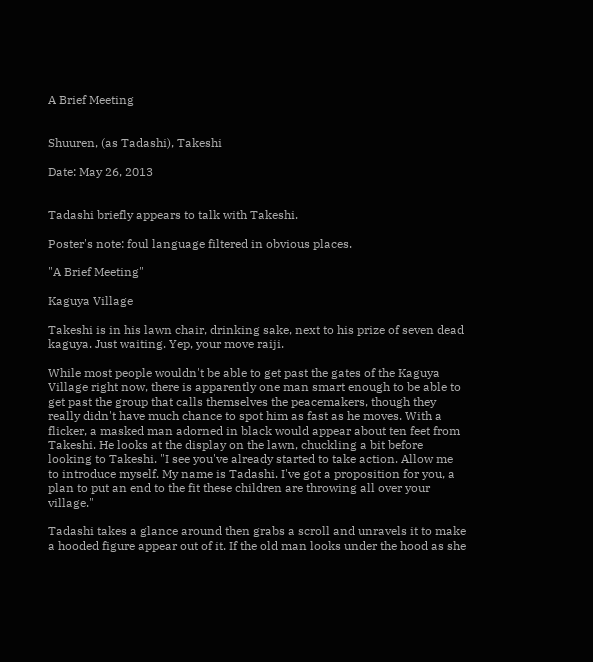A Brief Meeting


Shuuren, (as Tadashi), Takeshi

Date: May 26, 2013


Tadashi briefly appears to talk with Takeshi.

Poster's note: foul language filtered in obvious places.

"A Brief Meeting"

Kaguya Village

Takeshi is in his lawn chair, drinking sake, next to his prize of seven dead kaguya. Just waiting. Yep, your move raiji.

While most people wouldn't be able to get past the gates of the Kaguya Village right now, there is apparently one man smart enough to be able to get past the group that calls themselves the peacemakers, though they really didn't have much chance to spot him as fast as he moves. With a flicker, a masked man adorned in black would appear about ten feet from Takeshi. He looks at the display on the lawn, chuckling a bit before looking to Takeshi. "I see you've already started to take action. Allow me to introduce myself. My name is Tadashi. I've got a proposition for you, a plan to put an end to the fit these children are throwing all over your village."

Tadashi takes a glance around then grabs a scroll and unravels it to make a hooded figure appear out of it. If the old man looks under the hood as she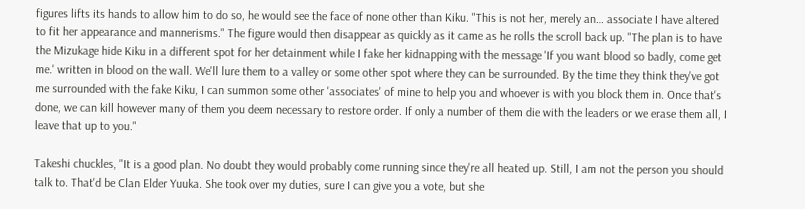figures lifts its hands to allow him to do so, he would see the face of none other than Kiku. "This is not her, merely an… associate I have altered to fit her appearance and mannerisms." The figure would then disappear as quickly as it came as he rolls the scroll back up. "The plan is to have the Mizukage hide Kiku in a different spot for her detainment while I fake her kidnapping with the message 'If you want blood so badly, come get me.' written in blood on the wall. We'll lure them to a valley or some other spot where they can be surrounded. By the time they think they've got me surrounded with the fake Kiku, I can summon some other 'associates' of mine to help you and whoever is with you block them in. Once that's done, we can kill however many of them you deem necessary to restore order. If only a number of them die with the leaders or we erase them all, I leave that up to you."

Takeshi chuckles, "It is a good plan. No doubt they would probably come running since they're all heated up. Still, I am not the person you should talk to. That'd be Clan Elder Yuuka. She took over my duties, sure I can give you a vote, but she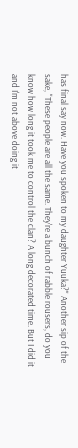has final say now. Have you spoken to my daughter Yuuka?" Another sip of the sake, "These people are all the same. They're a bunch of rabble rousers, do you know how long it took me to control the clan? A long decorated time. But I did it and I'm not above doing it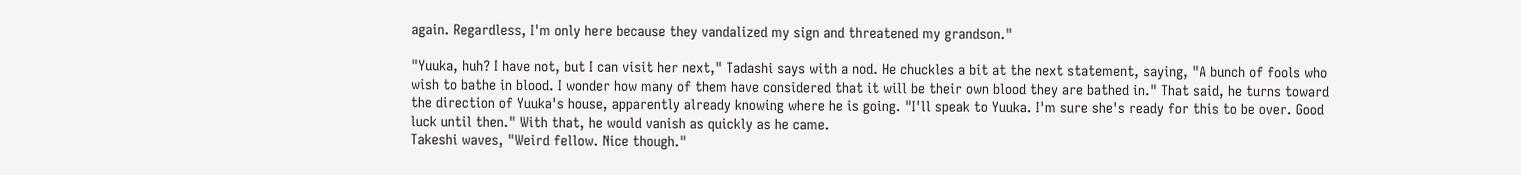again. Regardless, I'm only here because they vandalized my sign and threatened my grandson."

"Yuuka, huh? I have not, but I can visit her next," Tadashi says with a nod. He chuckles a bit at the next statement, saying, "A bunch of fools who wish to bathe in blood. I wonder how many of them have considered that it will be their own blood they are bathed in." That said, he turns toward the direction of Yuuka's house, apparently already knowing where he is going. "I'll speak to Yuuka. I'm sure she's ready for this to be over. Good luck until then." With that, he would vanish as quickly as he came.
Takeshi waves, "Weird fellow. Nice though."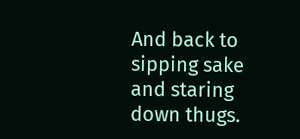And back to sipping sake and staring down thugs.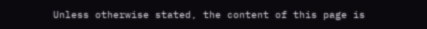Unless otherwise stated, the content of this page is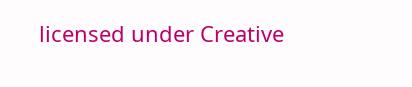licensed under Creative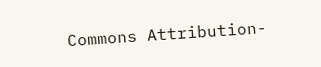Commons Attribution-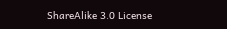ShareAlike 3.0 License